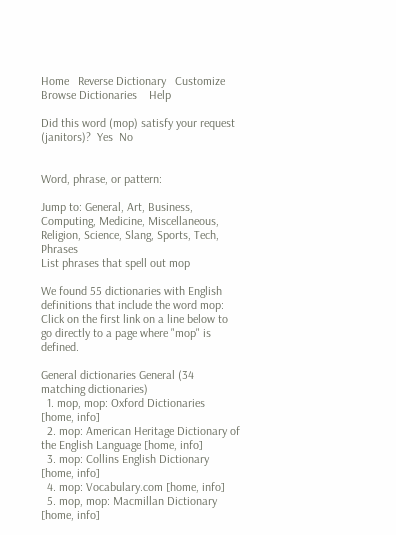Home   Reverse Dictionary   Customize   Browse Dictionaries    Help

Did this word (mop) satisfy your request (janitors)?  Yes  No


Word, phrase, or pattern:

Jump to: General, Art, Business, Computing, Medicine, Miscellaneous, Religion, Science, Slang, Sports, Tech, Phrases
List phrases that spell out mop

We found 55 dictionaries with English definitions that include the word mop:
Click on the first link on a line below to go directly to a page where "mop" is defined.

General dictionaries General (34 matching dictionaries)
  1. mop, mop: Oxford Dictionaries [home, info]
  2. mop: American Heritage Dictionary of the English Language [home, info]
  3. mop: Collins English Dictionary [home, info]
  4. mop: Vocabulary.com [home, info]
  5. mop, mop: Macmillan Dictionary [home, info]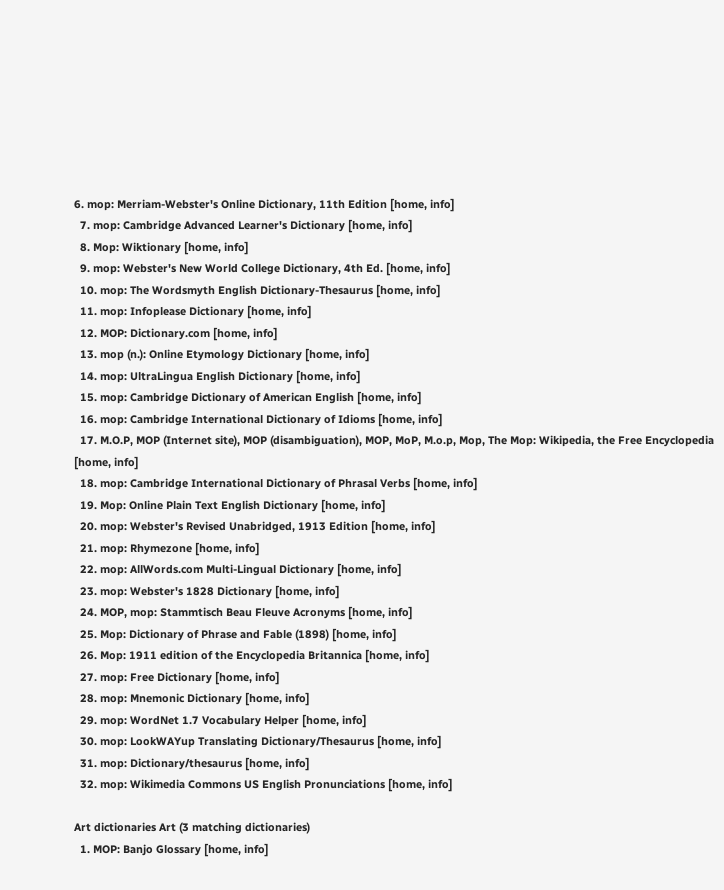6. mop: Merriam-Webster's Online Dictionary, 11th Edition [home, info]
  7. mop: Cambridge Advanced Learner's Dictionary [home, info]
  8. Mop: Wiktionary [home, info]
  9. mop: Webster's New World College Dictionary, 4th Ed. [home, info]
  10. mop: The Wordsmyth English Dictionary-Thesaurus [home, info]
  11. mop: Infoplease Dictionary [home, info]
  12. MOP: Dictionary.com [home, info]
  13. mop (n.): Online Etymology Dictionary [home, info]
  14. mop: UltraLingua English Dictionary [home, info]
  15. mop: Cambridge Dictionary of American English [home, info]
  16. mop: Cambridge International Dictionary of Idioms [home, info]
  17. M.O.P, MOP (Internet site), MOP (disambiguation), MOP, MoP, M.o.p, Mop, The Mop: Wikipedia, the Free Encyclopedia [home, info]
  18. mop: Cambridge International Dictionary of Phrasal Verbs [home, info]
  19. Mop: Online Plain Text English Dictionary [home, info]
  20. mop: Webster's Revised Unabridged, 1913 Edition [home, info]
  21. mop: Rhymezone [home, info]
  22. mop: AllWords.com Multi-Lingual Dictionary [home, info]
  23. mop: Webster's 1828 Dictionary [home, info]
  24. MOP, mop: Stammtisch Beau Fleuve Acronyms [home, info]
  25. Mop: Dictionary of Phrase and Fable (1898) [home, info]
  26. Mop: 1911 edition of the Encyclopedia Britannica [home, info]
  27. mop: Free Dictionary [home, info]
  28. mop: Mnemonic Dictionary [home, info]
  29. mop: WordNet 1.7 Vocabulary Helper [home, info]
  30. mop: LookWAYup Translating Dictionary/Thesaurus [home, info]
  31. mop: Dictionary/thesaurus [home, info]
  32. mop: Wikimedia Commons US English Pronunciations [home, info]

Art dictionaries Art (3 matching dictionaries)
  1. MOP: Banjo Glossary [home, info]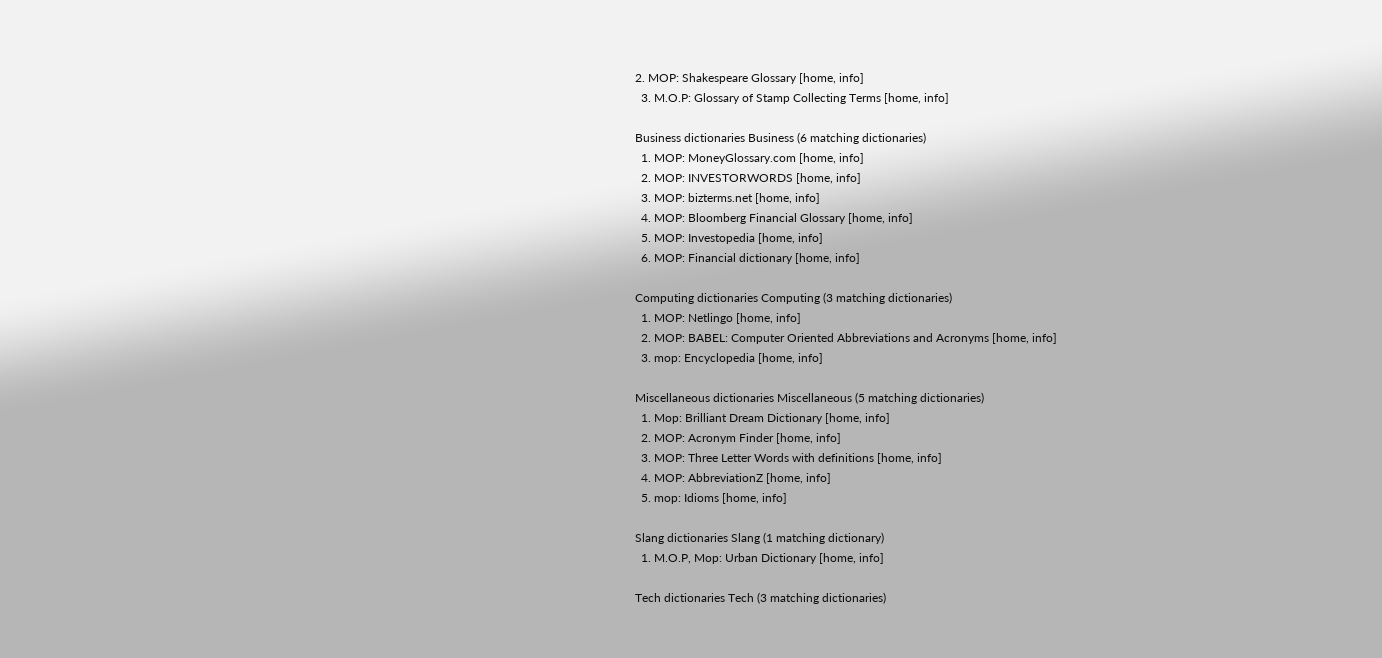2. MOP: Shakespeare Glossary [home, info]
  3. M.O.P: Glossary of Stamp Collecting Terms [home, info]

Business dictionaries Business (6 matching dictionaries)
  1. MOP: MoneyGlossary.com [home, info]
  2. MOP: INVESTORWORDS [home, info]
  3. MOP: bizterms.net [home, info]
  4. MOP: Bloomberg Financial Glossary [home, info]
  5. MOP: Investopedia [home, info]
  6. MOP: Financial dictionary [home, info]

Computing dictionaries Computing (3 matching dictionaries)
  1. MOP: Netlingo [home, info]
  2. MOP: BABEL: Computer Oriented Abbreviations and Acronyms [home, info]
  3. mop: Encyclopedia [home, info]

Miscellaneous dictionaries Miscellaneous (5 matching dictionaries)
  1. Mop: Brilliant Dream Dictionary [home, info]
  2. MOP: Acronym Finder [home, info]
  3. MOP: Three Letter Words with definitions [home, info]
  4. MOP: AbbreviationZ [home, info]
  5. mop: Idioms [home, info]

Slang dictionaries Slang (1 matching dictionary)
  1. M.O.P, Mop: Urban Dictionary [home, info]

Tech dictionaries Tech (3 matching dictionaries)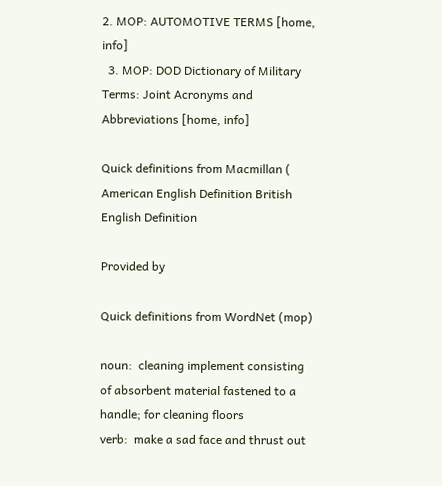2. MOP: AUTOMOTIVE TERMS [home, info]
  3. MOP: DOD Dictionary of Military Terms: Joint Acronyms and Abbreviations [home, info]

Quick definitions from Macmillan (
American English Definition British English Definition

Provided by

Quick definitions from WordNet (mop)

noun:  cleaning implement consisting of absorbent material fastened to a handle; for cleaning floors
verb:  make a sad face and thrust out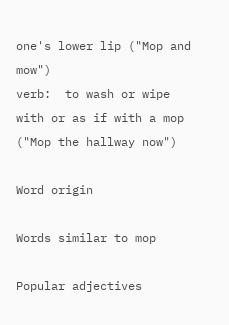one's lower lip ("Mop and mow")
verb:  to wash or wipe with or as if with a mop ("Mop the hallway now")

Word origin

Words similar to mop

Popular adjectives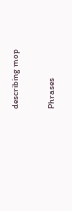describing mop

Phrases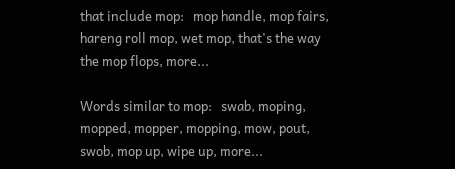that include mop:   mop handle, mop fairs, hareng roll mop, wet mop, that's the way the mop flops, more...

Words similar to mop:   swab, moping, mopped, mopper, mopping, mow, pout, swob, mop up, wipe up, more...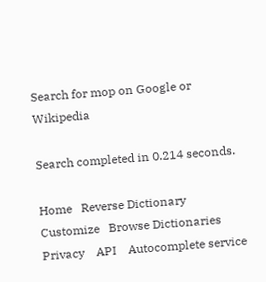Search for mop on Google or Wikipedia

Search completed in 0.214 seconds.

Home   Reverse Dictionary   Customize   Browse Dictionaries    Privacy    API    Autocomplete service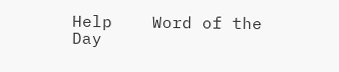Help    Word of the Day